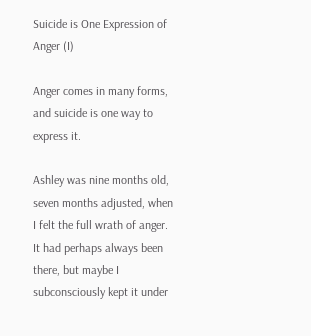Suicide is One Expression of Anger (I)

Anger comes in many forms, and suicide is one way to express it.

Ashley was nine months old, seven months adjusted, when I felt the full wrath of anger. It had perhaps always been there, but maybe I subconsciously kept it under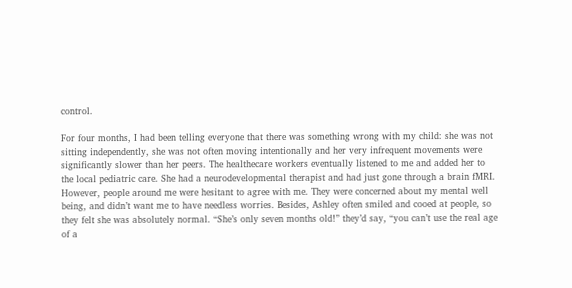control.

For four months, I had been telling everyone that there was something wrong with my child: she was not sitting independently, she was not often moving intentionally and her very infrequent movements were significantly slower than her peers. The healthecare workers eventually listened to me and added her to the local pediatric care. She had a neurodevelopmental therapist and had just gone through a brain fMRI. However, people around me were hesitant to agree with me. They were concerned about my mental well being, and didn’t want me to have needless worries. Besides, Ashley often smiled and cooed at people, so they felt she was absolutely normal. “She’s only seven months old!” they’d say, “you can’t use the real age of a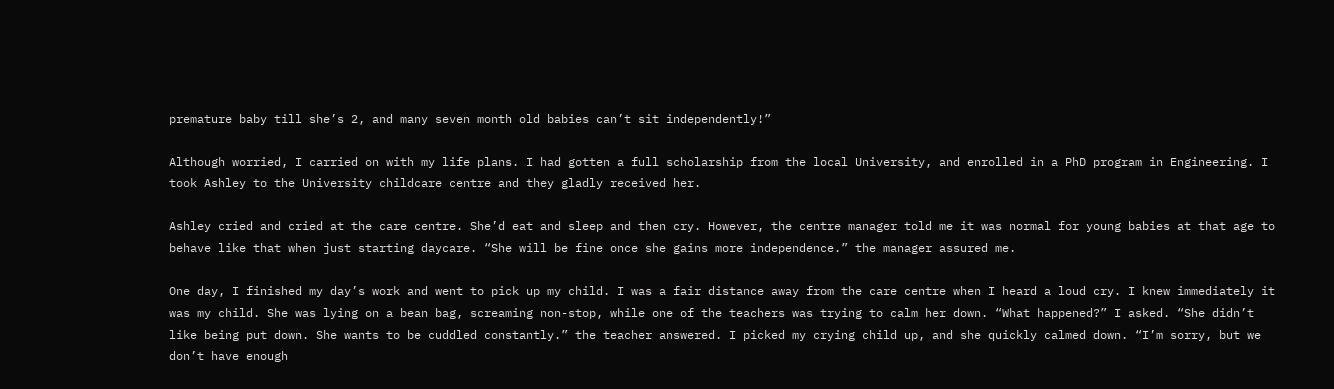premature baby till she’s 2, and many seven month old babies can’t sit independently!”

Although worried, I carried on with my life plans. I had gotten a full scholarship from the local University, and enrolled in a PhD program in Engineering. I took Ashley to the University childcare centre and they gladly received her.

Ashley cried and cried at the care centre. She’d eat and sleep and then cry. However, the centre manager told me it was normal for young babies at that age to behave like that when just starting daycare. “She will be fine once she gains more independence.” the manager assured me.

One day, I finished my day’s work and went to pick up my child. I was a fair distance away from the care centre when I heard a loud cry. I knew immediately it was my child. She was lying on a bean bag, screaming non-stop, while one of the teachers was trying to calm her down. “What happened?” I asked. “She didn’t like being put down. She wants to be cuddled constantly.” the teacher answered. I picked my crying child up, and she quickly calmed down. “I’m sorry, but we don’t have enough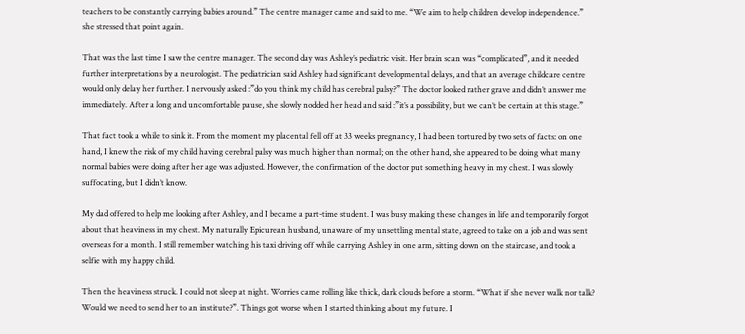teachers to be constantly carrying babies around.” The centre manager came and said to me. “We aim to help children develop independence.” she stressed that point again.

That was the last time I saw the centre manager. The second day was Ashley’s pediatric visit. Her brain scan was “complicated”, and it needed further interpretations by a neurologist. The pediatrician said Ashley had significant developmental delays, and that an average childcare centre would only delay her further. I nervously asked :”do you think my child has cerebral palsy?” The doctor looked rather grave and didn’t answer me immediately. After a long and uncomfortable pause, she slowly nodded her head and said :”it’s a possibility, but we can’t be certain at this stage.”

That fact took a while to sink it. From the moment my placental fell off at 33 weeks pregnancy, I had been tortured by two sets of facts: on one hand, I knew the risk of my child having cerebral palsy was much higher than normal; on the other hand, she appeared to be doing what many normal babies were doing after her age was adjusted. However, the confirmation of the doctor put something heavy in my chest. I was slowly suffocating, but I didn’t know.

My dad offered to help me looking after Ashley, and I became a part-time student. I was busy making these changes in life and temporarily forgot about that heaviness in my chest. My naturally Epicurean husband, unaware of my unsettling mental state, agreed to take on a job and was sent overseas for a month. I still remember watching his taxi driving off while carrying Ashley in one arm, sitting down on the staircase, and took a selfie with my happy child.

Then the heaviness struck. I could not sleep at night. Worries came rolling like thick, dark clouds before a storm. “What if she never walk nor talk? Would we need to send her to an institute?”. Things got worse when I started thinking about my future. I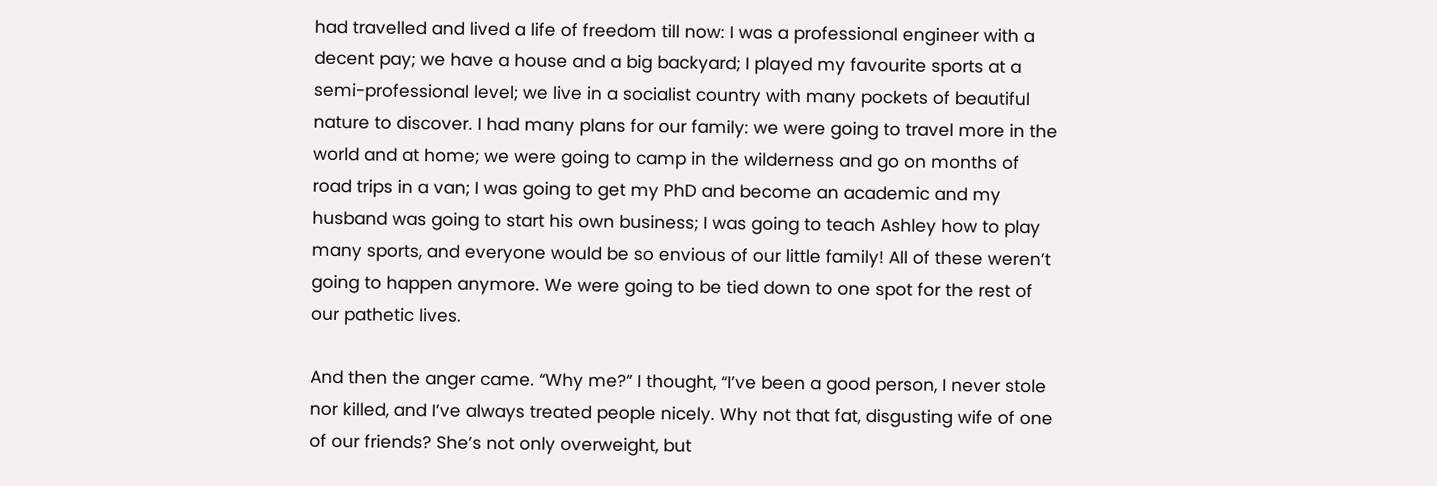had travelled and lived a life of freedom till now: I was a professional engineer with a decent pay; we have a house and a big backyard; I played my favourite sports at a semi-professional level; we live in a socialist country with many pockets of beautiful nature to discover. I had many plans for our family: we were going to travel more in the world and at home; we were going to camp in the wilderness and go on months of road trips in a van; I was going to get my PhD and become an academic and my husband was going to start his own business; I was going to teach Ashley how to play many sports, and everyone would be so envious of our little family! All of these weren’t going to happen anymore. We were going to be tied down to one spot for the rest of our pathetic lives.

And then the anger came. “Why me?” I thought, “I’ve been a good person, I never stole nor killed, and I’ve always treated people nicely. Why not that fat, disgusting wife of one of our friends? She’s not only overweight, but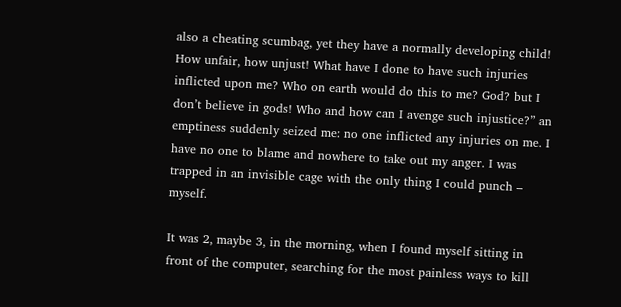also a cheating scumbag, yet they have a normally developing child! How unfair, how unjust! What have I done to have such injuries inflicted upon me? Who on earth would do this to me? God? but I don’t believe in gods! Who and how can I avenge such injustice?” an emptiness suddenly seized me: no one inflicted any injuries on me. I have no one to blame and nowhere to take out my anger. I was trapped in an invisible cage with the only thing I could punch – myself.

It was 2, maybe 3, in the morning, when I found myself sitting in front of the computer, searching for the most painless ways to kill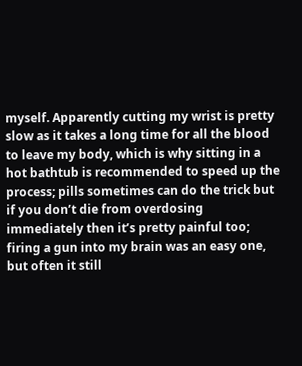myself. Apparently cutting my wrist is pretty slow as it takes a long time for all the blood to leave my body, which is why sitting in a hot bathtub is recommended to speed up the process; pills sometimes can do the trick but if you don’t die from overdosing immediately then it’s pretty painful too; firing a gun into my brain was an easy one, but often it still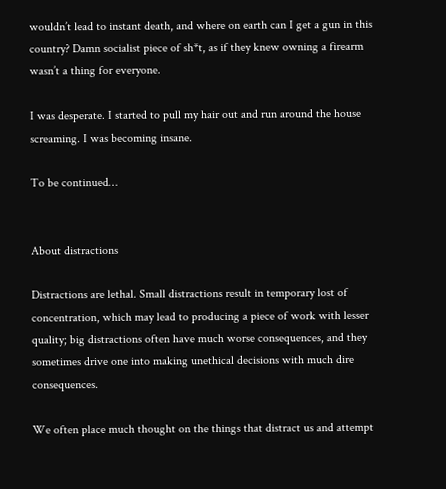wouldn’t lead to instant death, and where on earth can I get a gun in this country? Damn socialist piece of sh*t, as if they knew owning a firearm wasn’t a thing for everyone.

I was desperate. I started to pull my hair out and run around the house screaming. I was becoming insane.

To be continued…


About distractions

Distractions are lethal. Small distractions result in temporary lost of concentration, which may lead to producing a piece of work with lesser quality; big distractions often have much worse consequences, and they sometimes drive one into making unethical decisions with much dire consequences.

We often place much thought on the things that distract us and attempt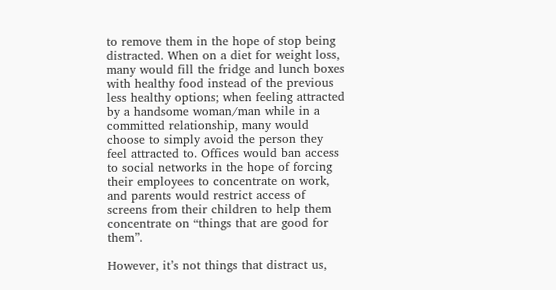to remove them in the hope of stop being distracted. When on a diet for weight loss, many would fill the fridge and lunch boxes with healthy food instead of the previous less healthy options; when feeling attracted by a handsome woman/man while in a committed relationship, many would choose to simply avoid the person they feel attracted to. Offices would ban access to social networks in the hope of forcing their employees to concentrate on work, and parents would restrict access of screens from their children to help them concentrate on “things that are good for them”.

However, it’s not things that distract us,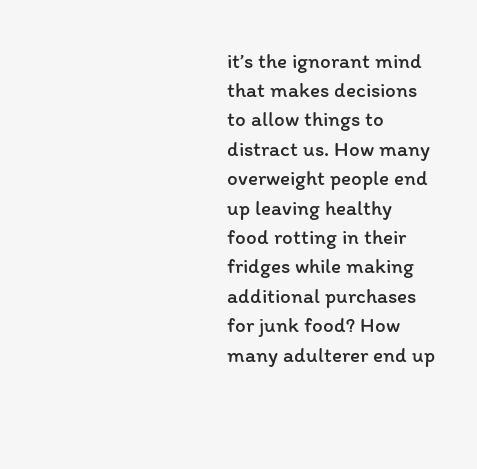it’s the ignorant mind that makes decisions to allow things to distract us. How many overweight people end up leaving healthy food rotting in their fridges while making additional purchases for junk food? How many adulterer end up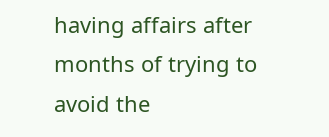having affairs after months of trying to avoid the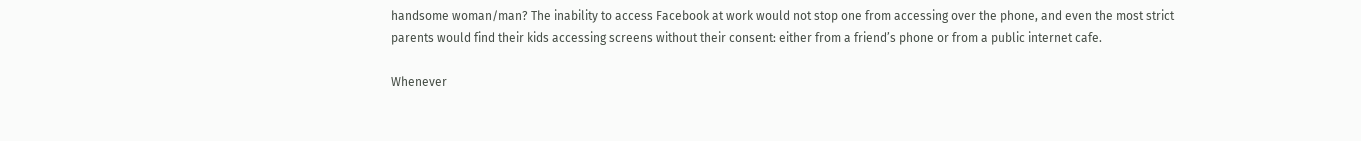handsome woman/man? The inability to access Facebook at work would not stop one from accessing over the phone, and even the most strict parents would find their kids accessing screens without their consent: either from a friend’s phone or from a public internet cafe.

Whenever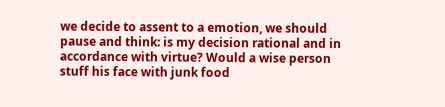we decide to assent to a emotion, we should pause and think: is my decision rational and in accordance with virtue? Would a wise person stuff his face with junk food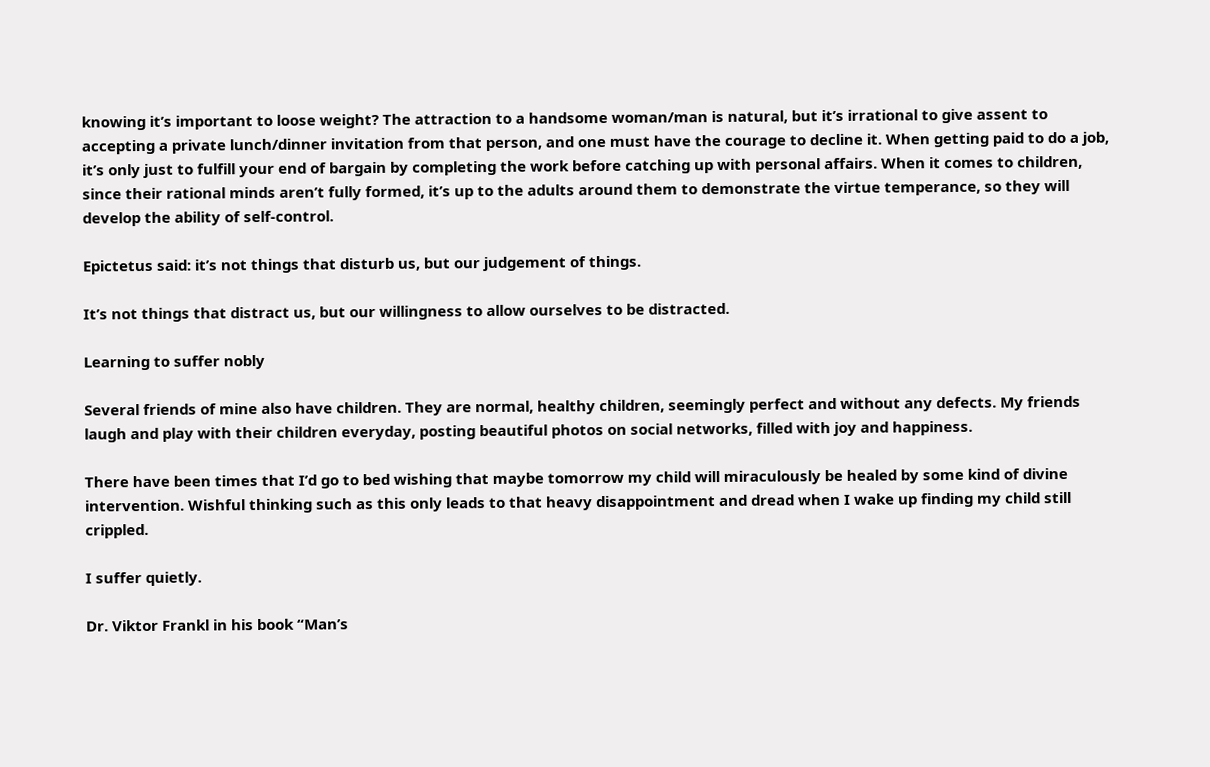knowing it’s important to loose weight? The attraction to a handsome woman/man is natural, but it’s irrational to give assent to accepting a private lunch/dinner invitation from that person, and one must have the courage to decline it. When getting paid to do a job, it’s only just to fulfill your end of bargain by completing the work before catching up with personal affairs. When it comes to children, since their rational minds aren’t fully formed, it’s up to the adults around them to demonstrate the virtue temperance, so they will develop the ability of self-control.

Epictetus said: it’s not things that disturb us, but our judgement of things.

It’s not things that distract us, but our willingness to allow ourselves to be distracted.

Learning to suffer nobly

Several friends of mine also have children. They are normal, healthy children, seemingly perfect and without any defects. My friends laugh and play with their children everyday, posting beautiful photos on social networks, filled with joy and happiness.

There have been times that I’d go to bed wishing that maybe tomorrow my child will miraculously be healed by some kind of divine intervention. Wishful thinking such as this only leads to that heavy disappointment and dread when I wake up finding my child still crippled.

I suffer quietly.

Dr. Viktor Frankl in his book “Man’s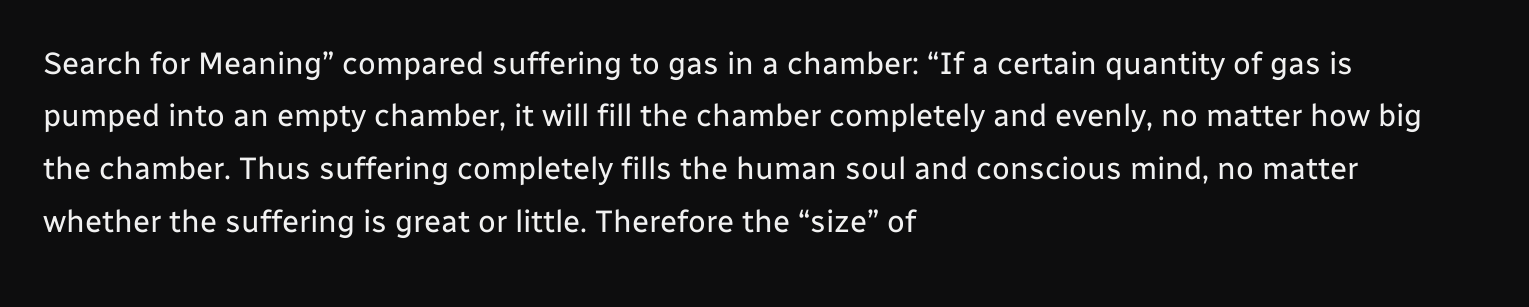Search for Meaning” compared suffering to gas in a chamber: “If a certain quantity of gas is pumped into an empty chamber, it will fill the chamber completely and evenly, no matter how big the chamber. Thus suffering completely fills the human soul and conscious mind, no matter whether the suffering is great or little. Therefore the “size” of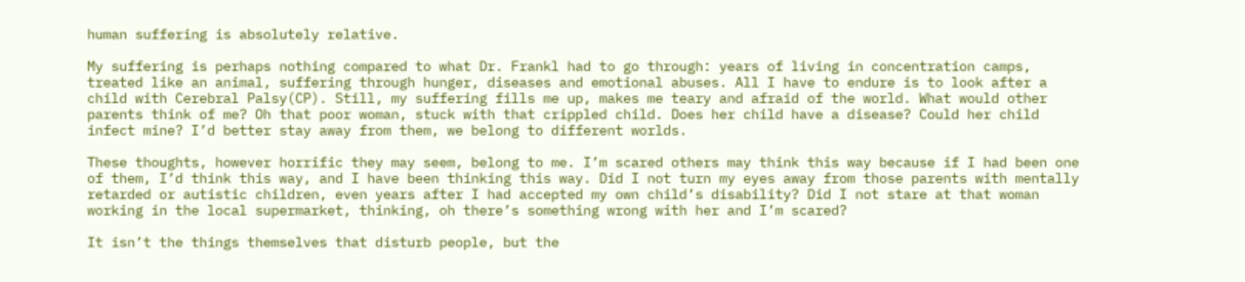human suffering is absolutely relative.

My suffering is perhaps nothing compared to what Dr. Frankl had to go through: years of living in concentration camps, treated like an animal, suffering through hunger, diseases and emotional abuses. All I have to endure is to look after a child with Cerebral Palsy(CP). Still, my suffering fills me up, makes me teary and afraid of the world. What would other parents think of me? Oh that poor woman, stuck with that crippled child. Does her child have a disease? Could her child infect mine? I’d better stay away from them, we belong to different worlds.

These thoughts, however horrific they may seem, belong to me. I’m scared others may think this way because if I had been one of them, I’d think this way, and I have been thinking this way. Did I not turn my eyes away from those parents with mentally retarded or autistic children, even years after I had accepted my own child’s disability? Did I not stare at that woman working in the local supermarket, thinking, oh there’s something wrong with her and I’m scared?

It isn’t the things themselves that disturb people, but the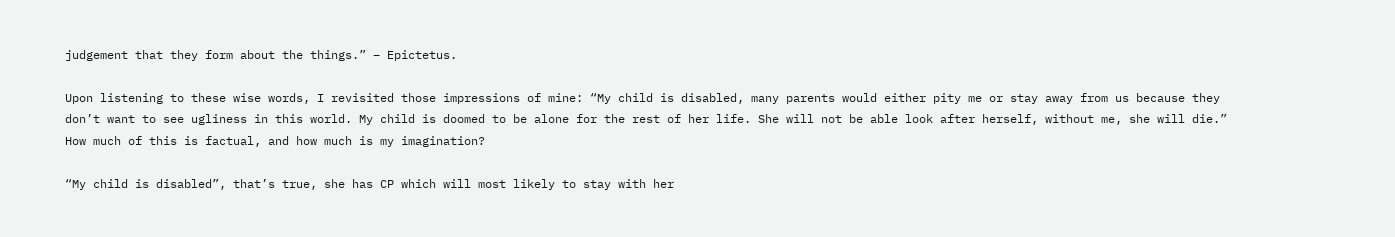judgement that they form about the things.” – Epictetus.

Upon listening to these wise words, I revisited those impressions of mine: “My child is disabled, many parents would either pity me or stay away from us because they don’t want to see ugliness in this world. My child is doomed to be alone for the rest of her life. She will not be able look after herself, without me, she will die.” How much of this is factual, and how much is my imagination?

“My child is disabled”, that’s true, she has CP which will most likely to stay with her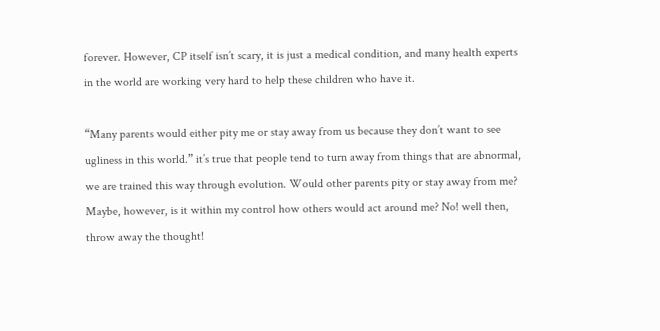forever. However, CP itself isn’t scary, it is just a medical condition, and many health experts in the world are working very hard to help these children who have it.

“Many parents would either pity me or stay away from us because they don’t want to see ugliness in this world.” it’s true that people tend to turn away from things that are abnormal, we are trained this way through evolution. Would other parents pity or stay away from me? Maybe, however, is it within my control how others would act around me? No! well then, throw away the thought!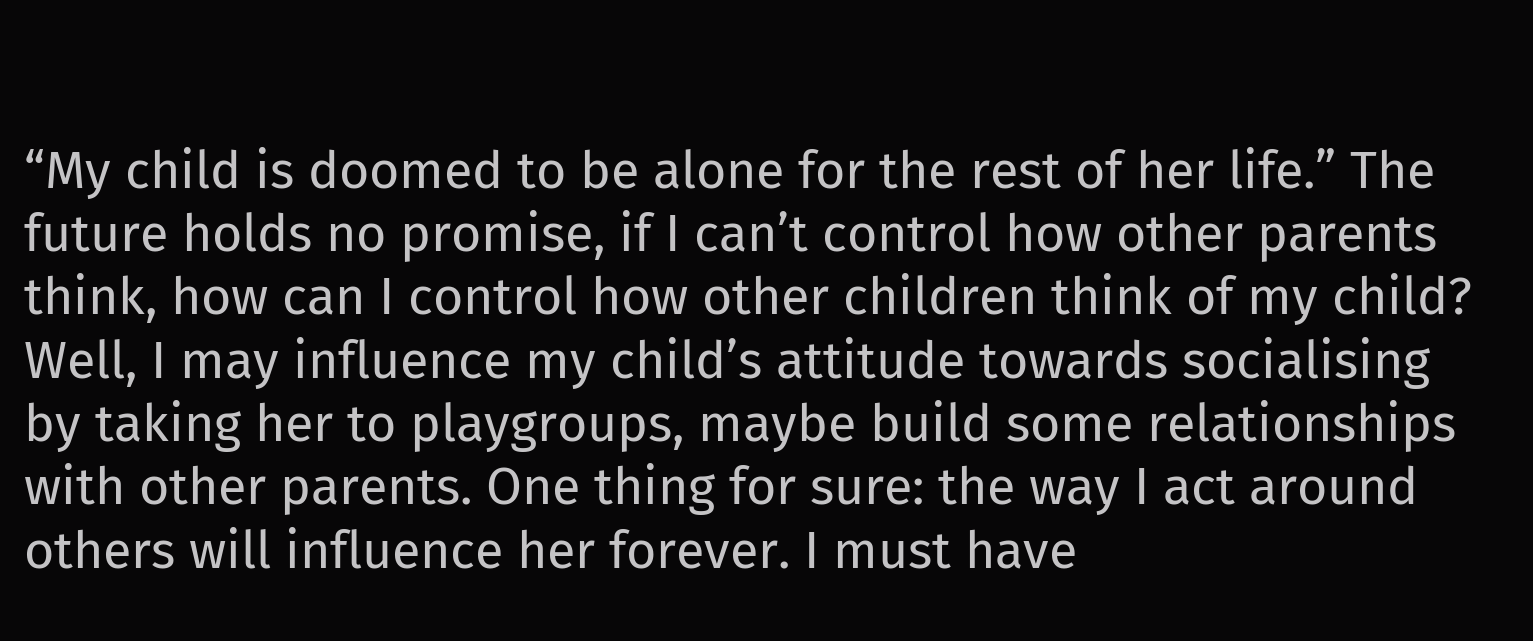“My child is doomed to be alone for the rest of her life.” The future holds no promise, if I can’t control how other parents think, how can I control how other children think of my child? Well, I may influence my child’s attitude towards socialising by taking her to playgroups, maybe build some relationships with other parents. One thing for sure: the way I act around others will influence her forever. I must have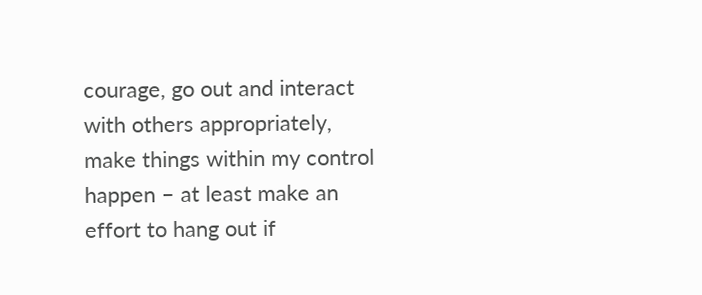courage, go out and interact with others appropriately, make things within my control happen – at least make an effort to hang out if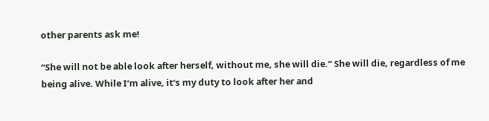other parents ask me!

“She will not be able look after herself, without me, she will die.” She will die, regardless of me being alive. While I’m alive, it’s my duty to look after her and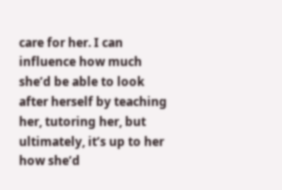care for her. I can influence how much she’d be able to look after herself by teaching her, tutoring her, but ultimately, it’s up to her how she’d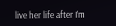live her life after I’m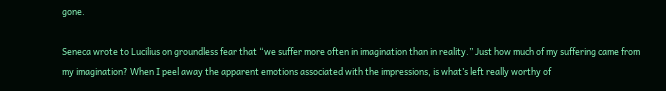gone.

Seneca wrote to Lucilius on groundless fear that “we suffer more often in imagination than in reality.” Just how much of my suffering came from my imagination? When I peel away the apparent emotions associated with the impressions, is what’s left really worthy of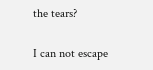the tears?

I can not escape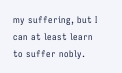my suffering, but I can at least learn to suffer nobly.